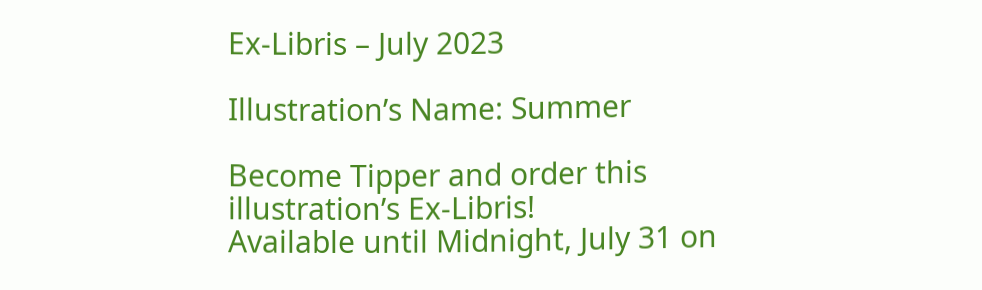Ex-Libris – July 2023

Illustration’s Name: Summer

Become Tipper and order this illustration’s Ex-Libris!
Available until Midnight, July 31 on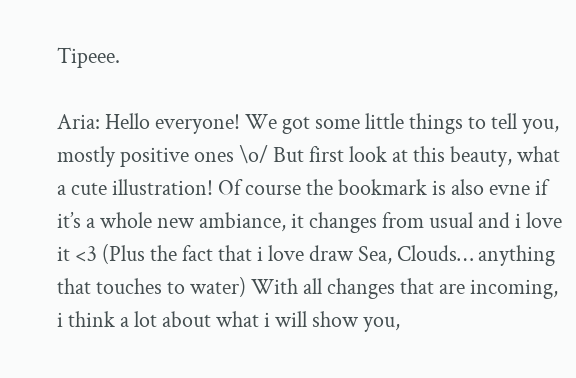Tipeee.

Aria: Hello everyone! We got some little things to tell you, mostly positive ones \o/ But first look at this beauty, what a cute illustration! Of course the bookmark is also evne if it’s a whole new ambiance, it changes from usual and i love it <3 (Plus the fact that i love draw Sea, Clouds… anything that touches to water) With all changes that are incoming, i think a lot about what i will show you,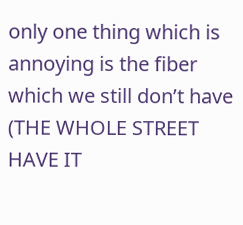only one thing which is annoying is the fiber which we still don’t have (THE WHOLE STREET HAVE IT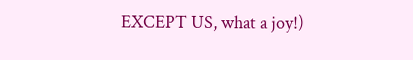EXCEPT US, what a joy!)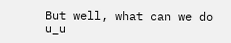But well, what can we do u_u